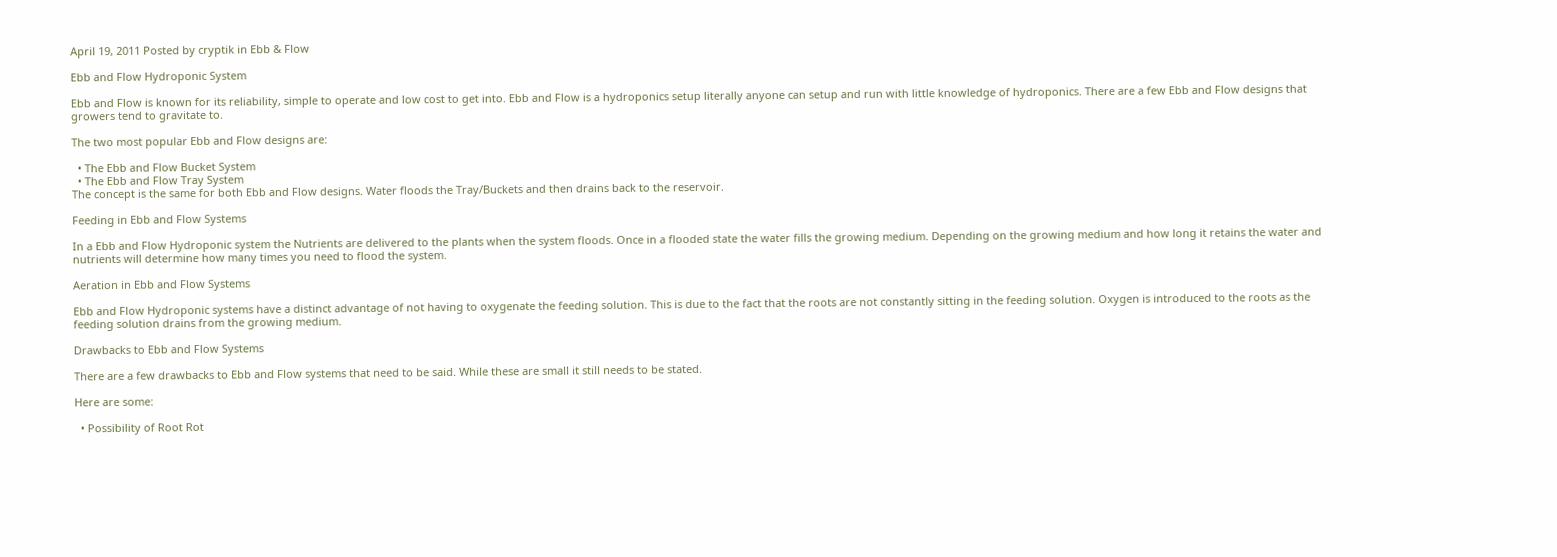April 19, 2011 Posted by cryptik in Ebb & Flow

Ebb and Flow Hydroponic System

Ebb and Flow is known for its reliability, simple to operate and low cost to get into. Ebb and Flow is a hydroponics setup literally anyone can setup and run with little knowledge of hydroponics. There are a few Ebb and Flow designs that growers tend to gravitate to.

The two most popular Ebb and Flow designs are:

  • The Ebb and Flow Bucket System
  • The Ebb and Flow Tray System
The concept is the same for both Ebb and Flow designs. Water floods the Tray/Buckets and then drains back to the reservoir.

Feeding in Ebb and Flow Systems

In a Ebb and Flow Hydroponic system the Nutrients are delivered to the plants when the system floods. Once in a flooded state the water fills the growing medium. Depending on the growing medium and how long it retains the water and nutrients will determine how many times you need to flood the system.

Aeration in Ebb and Flow Systems

Ebb and Flow Hydroponic systems have a distinct advantage of not having to oxygenate the feeding solution. This is due to the fact that the roots are not constantly sitting in the feeding solution. Oxygen is introduced to the roots as the feeding solution drains from the growing medium.

Drawbacks to Ebb and Flow Systems

There are a few drawbacks to Ebb and Flow systems that need to be said. While these are small it still needs to be stated.

Here are some:

  • Possibility of Root Rot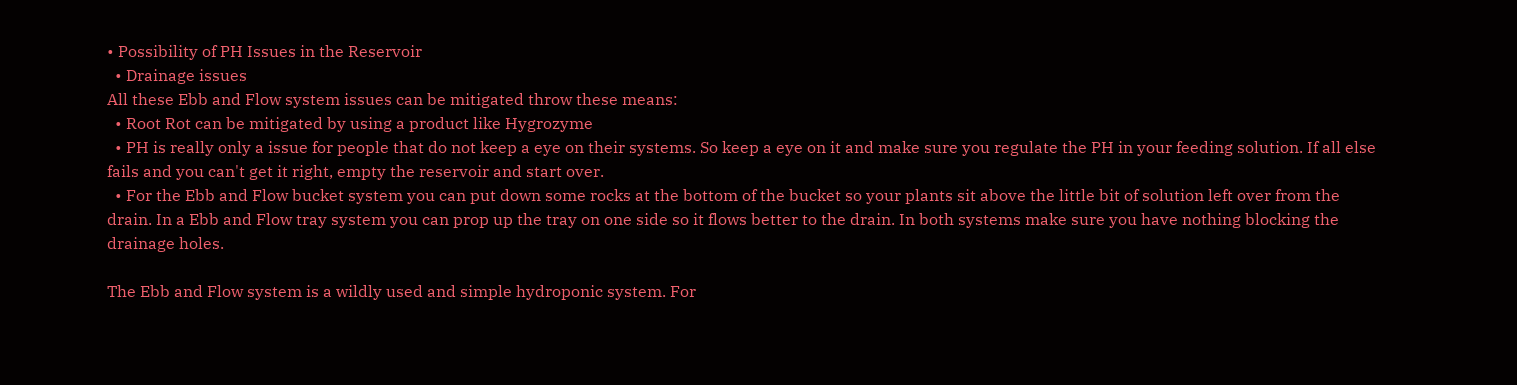• Possibility of PH Issues in the Reservoir
  • Drainage issues
All these Ebb and Flow system issues can be mitigated throw these means:
  • Root Rot can be mitigated by using a product like Hygrozyme
  • PH is really only a issue for people that do not keep a eye on their systems. So keep a eye on it and make sure you regulate the PH in your feeding solution. If all else fails and you can't get it right, empty the reservoir and start over.
  • For the Ebb and Flow bucket system you can put down some rocks at the bottom of the bucket so your plants sit above the little bit of solution left over from the drain. In a Ebb and Flow tray system you can prop up the tray on one side so it flows better to the drain. In both systems make sure you have nothing blocking the drainage holes.

The Ebb and Flow system is a wildly used and simple hydroponic system. For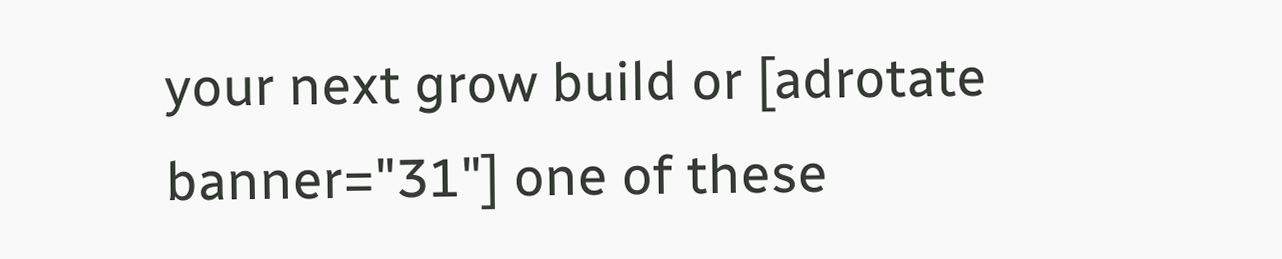your next grow build or [adrotate banner="31"] one of these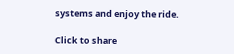systems and enjoy the ride.

Click to share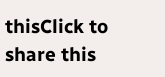thisClick to share this